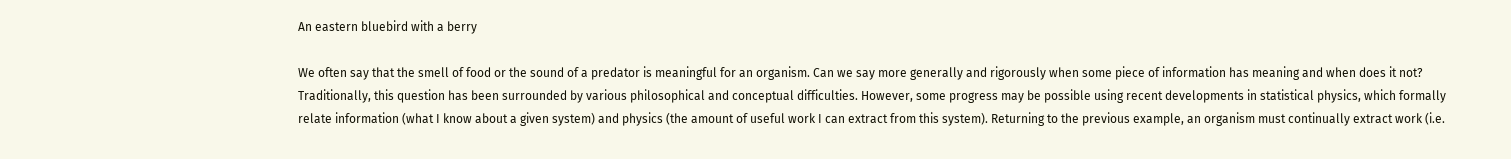An eastern bluebird with a berry

We often say that the smell of food or the sound of a predator is meaningful for an organism. Can we say more generally and rigorously when some piece of information has meaning and when does it not? Traditionally, this question has been surrounded by various philosophical and conceptual difficulties. However, some progress may be possible using recent developments in statistical physics, which formally relate information (what I know about a given system) and physics (the amount of useful work I can extract from this system). Returning to the previous example, an organism must continually extract work (i.e.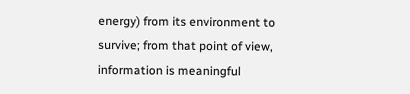energy) from its environment to survive; from that point of view, information is meaningful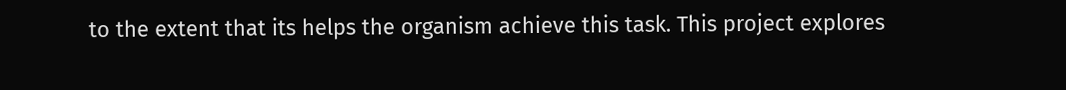to the extent that its helps the organism achieve this task. This project explores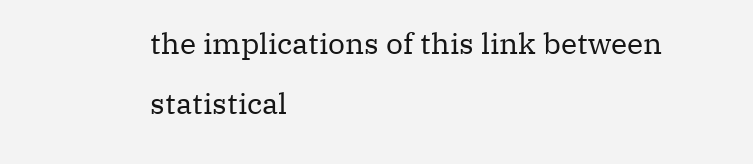the implications of this link between statistical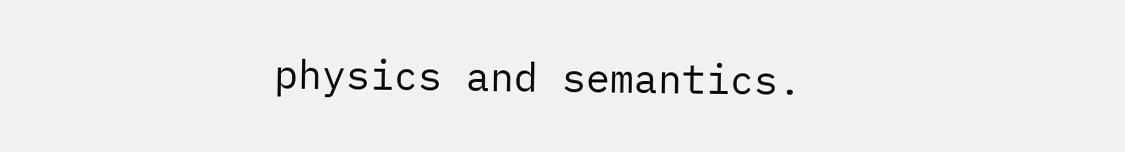physics and semantics.